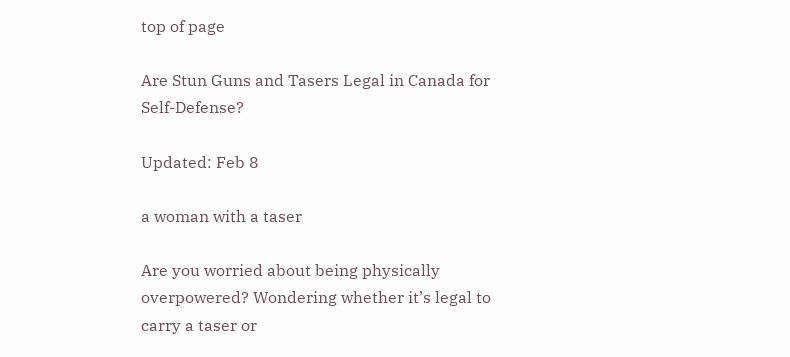top of page

Are Stun Guns and Tasers Legal in Canada for Self-Defense?

Updated: Feb 8

a woman with a taser

Are you worried about being physically overpowered? Wondering whether it’s legal to carry a taser or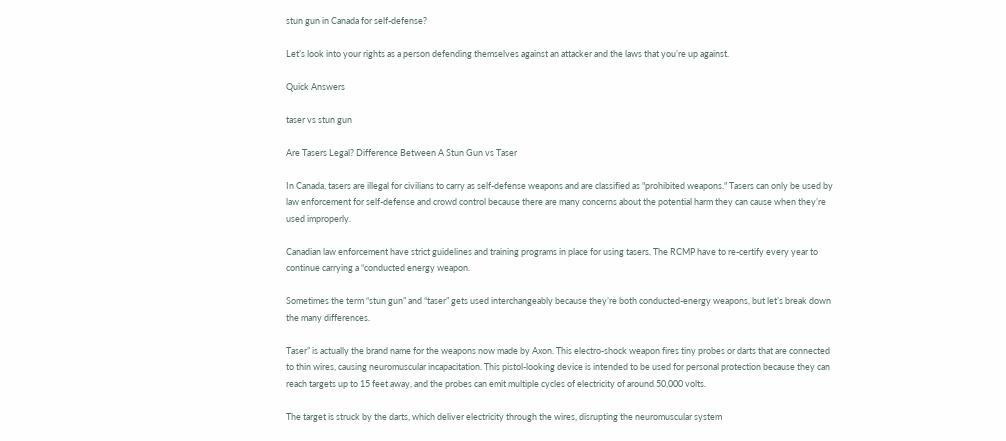stun gun in Canada for self-defense?

Let’s look into your rights as a person defending themselves against an attacker and the laws that you’re up against.

Quick Answers

taser vs stun gun

Are Tasers Legal? Difference Between A Stun Gun vs Taser

In Canada, tasers are illegal for civilians to carry as self-defense weapons and are classified as "prohibited weapons." Tasers can only be used by law enforcement for self-defense and crowd control because there are many concerns about the potential harm they can cause when they’re used improperly.

Canadian law enforcement have strict guidelines and training programs in place for using tasers. The RCMP have to re-certify every year to continue carrying a “conducted energy weapon.

Sometimes the term “stun gun” and “taser” gets used interchangeably because they’re both conducted-energy weapons, but let’s break down the many differences.

Taser” is actually the brand name for the weapons now made by Axon. This electro-shock weapon fires tiny probes or darts that are connected to thin wires, causing neuromuscular incapacitation. This pistol-looking device is intended to be used for personal protection because they can reach targets up to 15 feet away, and the probes can emit multiple cycles of electricity of around 50,000 volts.

The target is struck by the darts, which deliver electricity through the wires, disrupting the neuromuscular system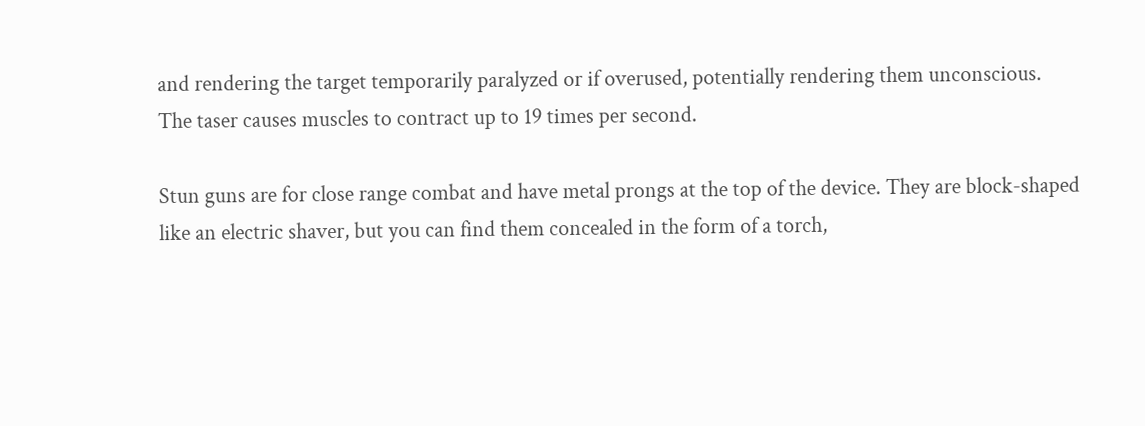and rendering the target temporarily paralyzed or if overused, potentially rendering them unconscious. The taser causes muscles to contract up to 19 times per second.

Stun guns are for close range combat and have metal prongs at the top of the device. They are block-shaped like an electric shaver, but you can find them concealed in the form of a torch,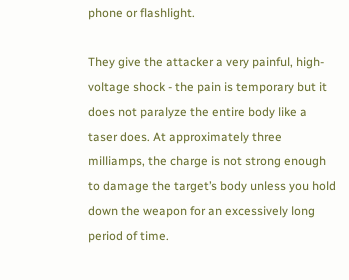phone or flashlight.

They give the attacker a very painful, high-voltage shock - the pain is temporary but it does not paralyze the entire body like a taser does. At approximately three milliamps, the charge is not strong enough to damage the target’s body unless you hold down the weapon for an excessively long period of time.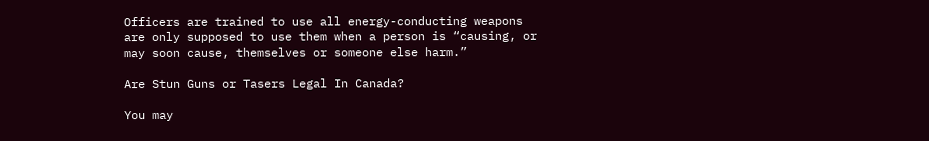Officers are trained to use all energy-conducting weapons are only supposed to use them when a person is “causing, or may soon cause, themselves or someone else harm.”

Are Stun Guns or Tasers Legal In Canada?

You may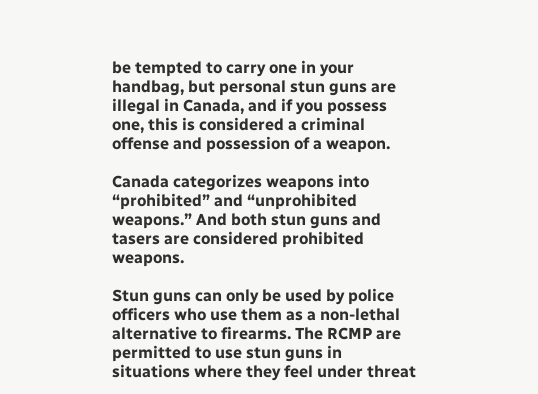be tempted to carry one in your handbag, but personal stun guns are illegal in Canada, and if you possess one, this is considered a criminal offense and possession of a weapon.

Canada categorizes weapons into “prohibited” and “unprohibited weapons.” And both stun guns and tasers are considered prohibited weapons.

Stun guns can only be used by police officers who use them as a non-lethal alternative to firearms. The RCMP are permitted to use stun guns in situations where they feel under threat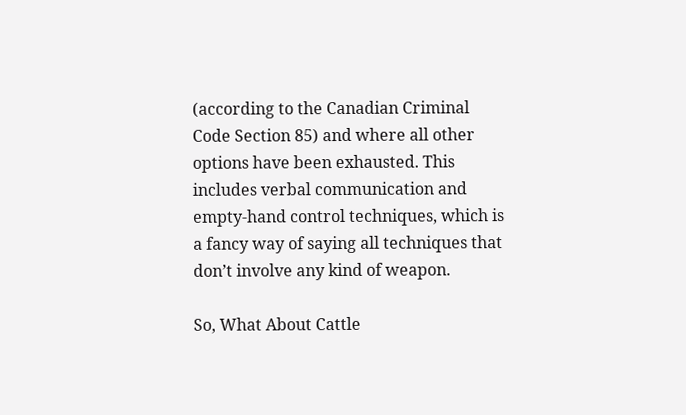(according to the Canadian Criminal Code Section 85) and where all other options have been exhausted. This includes verbal communication and empty-hand control techniques, which is a fancy way of saying all techniques that don’t involve any kind of weapon.

So, What About Cattle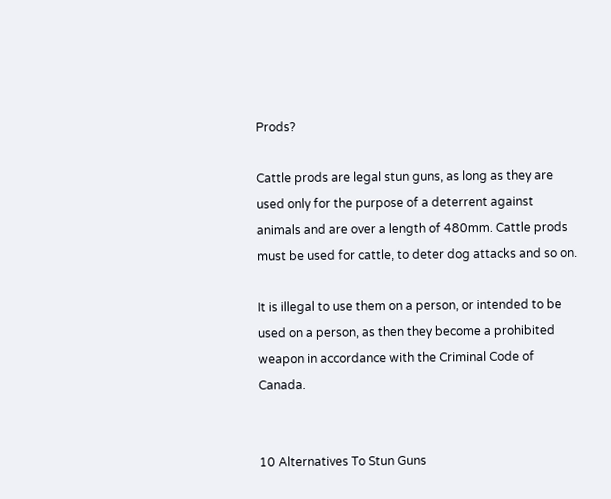Prods?

Cattle prods are legal stun guns, as long as they are used only for the purpose of a deterrent against animals and are over a length of 480mm. Cattle prods must be used for cattle, to deter dog attacks and so on.

It is illegal to use them on a person, or intended to be used on a person, as then they become a prohibited weapon in accordance with the Criminal Code of Canada.


10 Alternatives To Stun Guns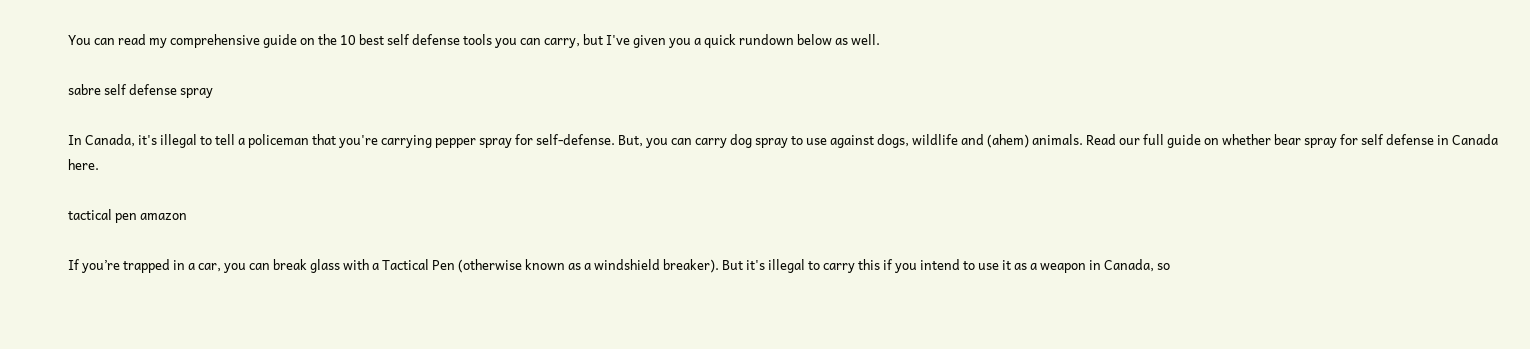You can read my comprehensive guide on the 10 best self defense tools you can carry, but I've given you a quick rundown below as well.

sabre self defense spray

In Canada, it's illegal to tell a policeman that you're carrying pepper spray for self-defense. But, you can carry dog spray to use against dogs, wildlife and (ahem) animals. Read our full guide on whether bear spray for self defense in Canada here.

tactical pen amazon

If you’re trapped in a car, you can break glass with a Tactical Pen (otherwise known as a windshield breaker). But it's illegal to carry this if you intend to use it as a weapon in Canada, so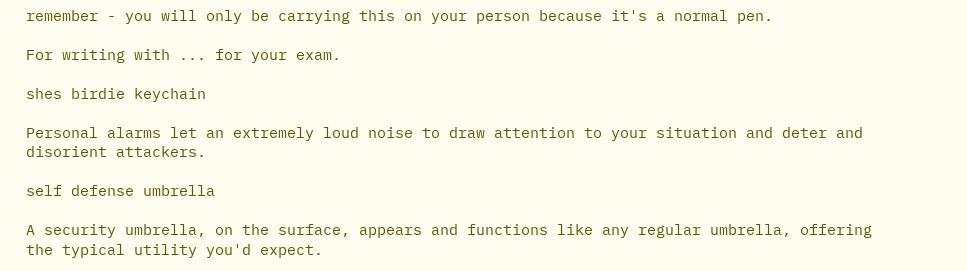remember - you will only be carrying this on your person because it's a normal pen.

For writing with ... for your exam.

shes birdie keychain

Personal alarms let an extremely loud noise to draw attention to your situation and deter and disorient attackers.

self defense umbrella

A security umbrella, on the surface, appears and functions like any regular umbrella, offering the typical utility you'd expect.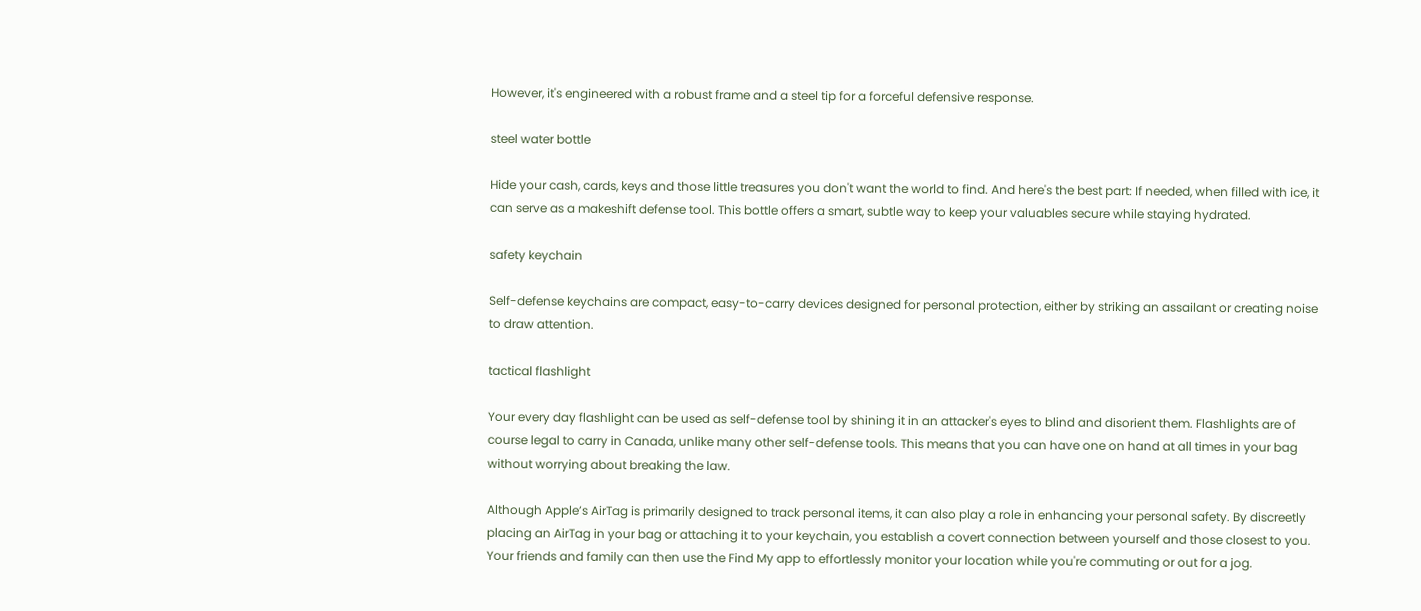However, it's engineered with a robust frame and a steel tip for a forceful defensive response.

steel water bottle

Hide your cash, cards, keys and those little treasures you don't want the world to find. And here's the best part: If needed, when filled with ice, it can serve as a makeshift defense tool. This bottle offers a smart, subtle way to keep your valuables secure while staying hydrated.

safety keychain

Self-defense keychains are compact, easy-to-carry devices designed for personal protection, either by striking an assailant or creating noise to draw attention.

tactical flashlight

Your every day flashlight can be used as self-defense tool by shining it in an attacker's eyes to blind and disorient them. Flashlights are of course legal to carry in Canada, unlike many other self-defense tools. This means that you can have one on hand at all times in your bag without worrying about breaking the law.

Although Apple’s AirTag is primarily designed to track personal items, it can also play a role in enhancing your personal safety. By discreetly placing an AirTag in your bag or attaching it to your keychain, you establish a covert connection between yourself and those closest to you. Your friends and family can then use the Find My app to effortlessly monitor your location while you're commuting or out for a jog.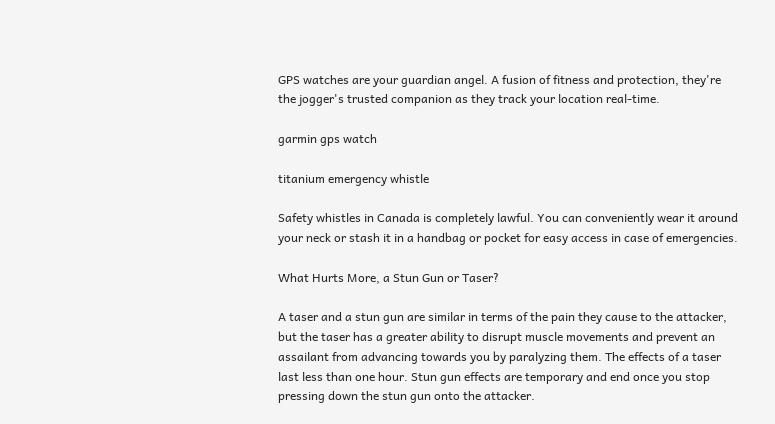GPS watches are your guardian angel. A fusion of fitness and protection, they're the jogger's trusted companion as they track your location real-time.

garmin gps watch

titanium emergency whistle

Safety whistles in Canada is completely lawful. You can conveniently wear it around your neck or stash it in a handbag or pocket for easy access in case of emergencies.

What Hurts More, a Stun Gun or Taser?

A taser and a stun gun are similar in terms of the pain they cause to the attacker, but the taser has a greater ability to disrupt muscle movements and prevent an assailant from advancing towards you by paralyzing them. The effects of a taser last less than one hour. Stun gun effects are temporary and end once you stop pressing down the stun gun onto the attacker.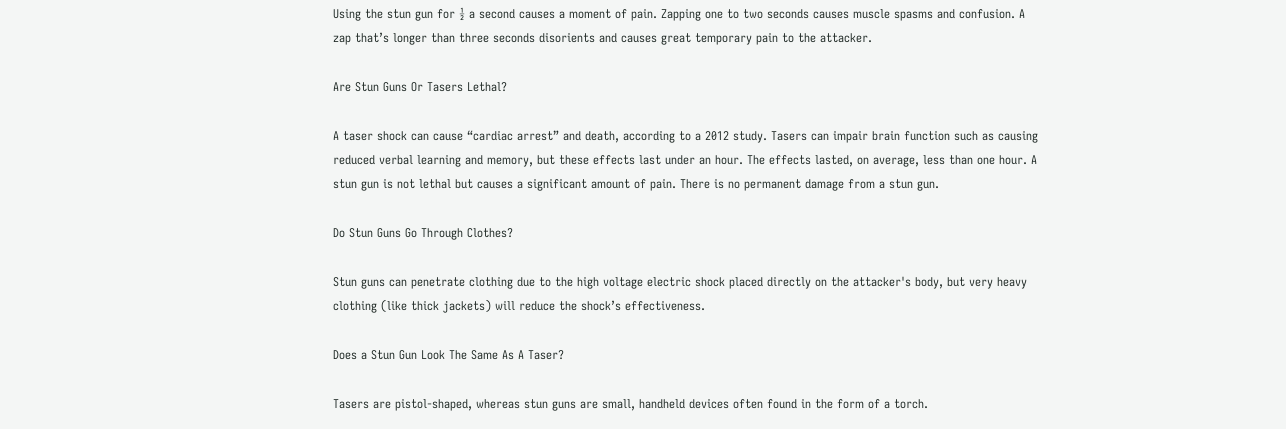Using the stun gun for ½ a second causes a moment of pain. Zapping one to two seconds causes muscle spasms and confusion. A zap that’s longer than three seconds disorients and causes great temporary pain to the attacker.

Are Stun Guns Or Tasers Lethal?

A taser shock can cause “cardiac arrest” and death, according to a 2012 study. Tasers can impair brain function such as causing reduced verbal learning and memory, but these effects last under an hour. The effects lasted, on average, less than one hour. A stun gun is not lethal but causes a significant amount of pain. There is no permanent damage from a stun gun.

Do Stun Guns Go Through Clothes?

Stun guns can penetrate clothing due to the high voltage electric shock placed directly on the attacker's body, but very heavy clothing (like thick jackets) will reduce the shock’s effectiveness.

Does a Stun Gun Look The Same As A Taser?

Tasers are pistol-shaped, whereas stun guns are small, handheld devices often found in the form of a torch.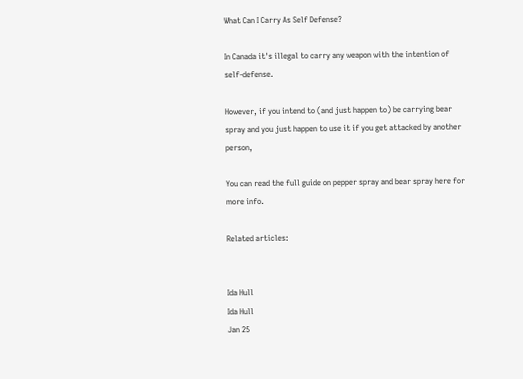What Can I Carry As Self Defense?

In Canada it's illegal to carry any weapon with the intention of self-defense.

However, if you intend to (and just happen to) be carrying bear spray and you just happen to use it if you get attacked by another person,

You can read the full guide on pepper spray and bear spray here for more info.

Related articles:


Ida Hull
Ida Hull
Jan 25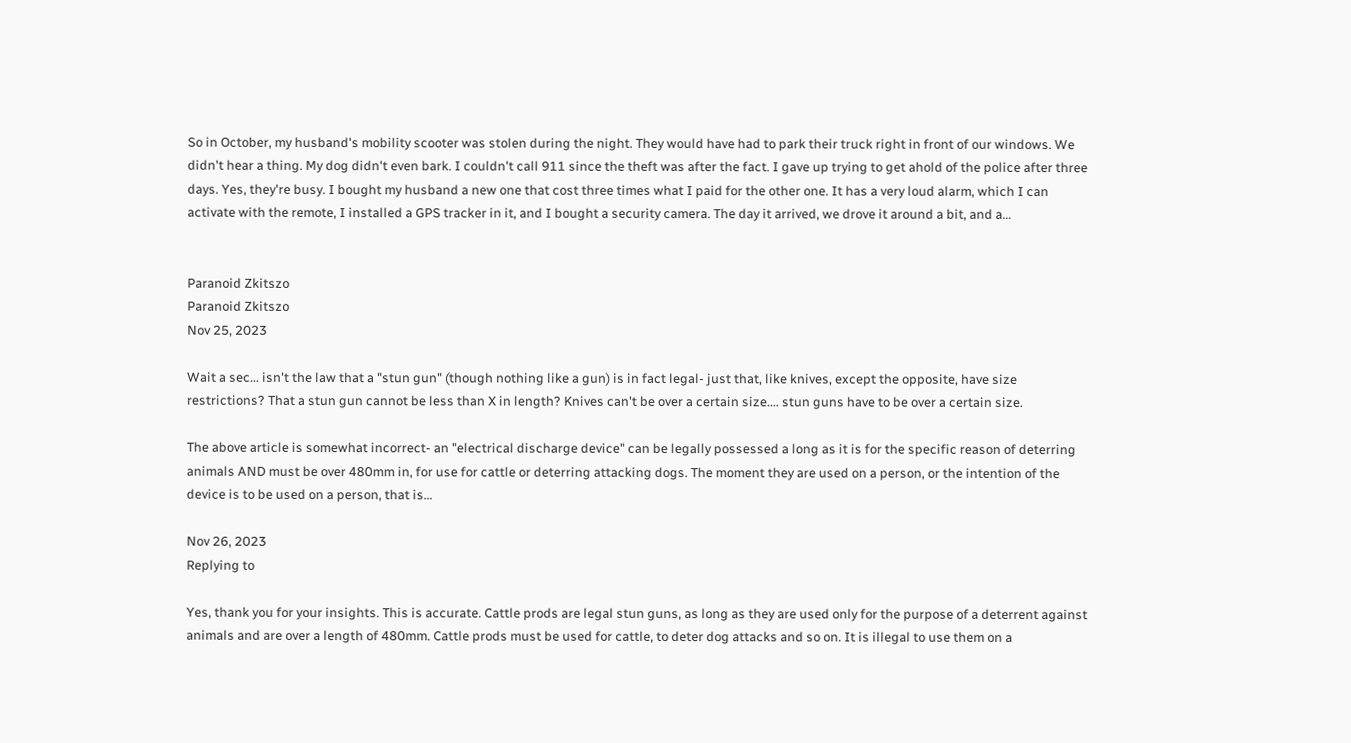So in October, my husband's mobility scooter was stolen during the night. They would have had to park their truck right in front of our windows. We didn't hear a thing. My dog didn't even bark. I couldn't call 911 since the theft was after the fact. I gave up trying to get ahold of the police after three days. Yes, they're busy. I bought my husband a new one that cost three times what I paid for the other one. It has a very loud alarm, which I can activate with the remote, I installed a GPS tracker in it, and I bought a security camera. The day it arrived, we drove it around a bit, and a…


Paranoid Zkitszo
Paranoid Zkitszo
Nov 25, 2023

Wait a sec... isn't the law that a "stun gun" (though nothing like a gun) is in fact legal- just that, like knives, except the opposite, have size restrictions? That a stun gun cannot be less than X in length? Knives can't be over a certain size.... stun guns have to be over a certain size.

The above article is somewhat incorrect- an "electrical discharge device" can be legally possessed a long as it is for the specific reason of deterring animals AND must be over 480mm in, for use for cattle or deterring attacking dogs. The moment they are used on a person, or the intention of the device is to be used on a person, that is…

Nov 26, 2023
Replying to

Yes, thank you for your insights. This is accurate. Cattle prods are legal stun guns, as long as they are used only for the purpose of a deterrent against animals and are over a length of 480mm. Cattle prods must be used for cattle, to deter dog attacks and so on. It is illegal to use them on a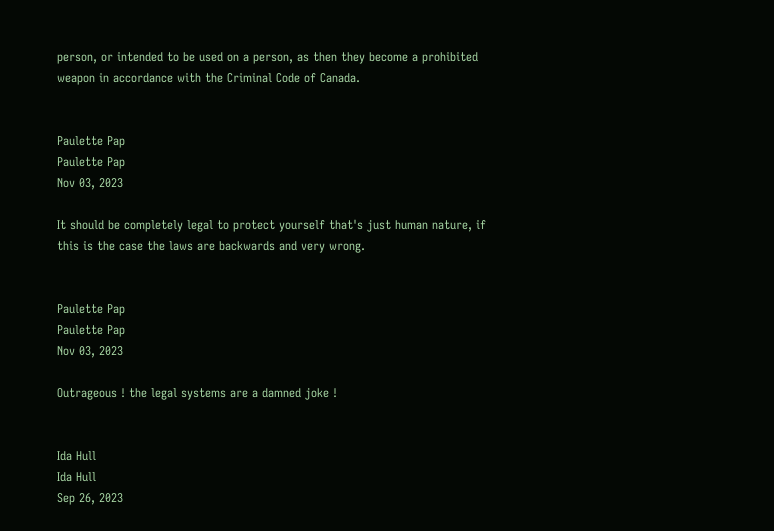person, or intended to be used on a person, as then they become a prohibited weapon in accordance with the Criminal Code of Canada.


Paulette Pap
Paulette Pap
Nov 03, 2023

It should be completely legal to protect yourself that's just human nature, if this is the case the laws are backwards and very wrong.


Paulette Pap
Paulette Pap
Nov 03, 2023

Outrageous ! the legal systems are a damned joke !


Ida Hull
Ida Hull
Sep 26, 2023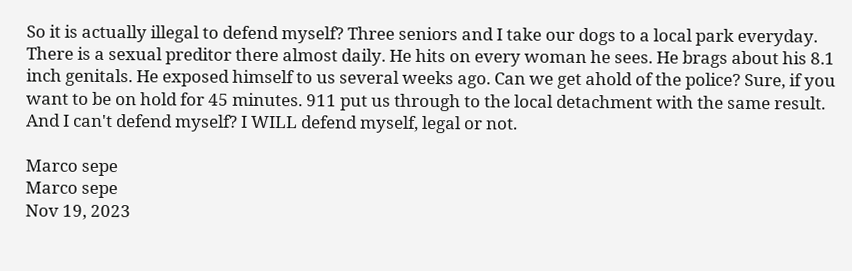So it is actually illegal to defend myself? Three seniors and I take our dogs to a local park everyday. There is a sexual preditor there almost daily. He hits on every woman he sees. He brags about his 8.1 inch genitals. He exposed himself to us several weeks ago. Can we get ahold of the police? Sure, if you want to be on hold for 45 minutes. 911 put us through to the local detachment with the same result. And I can't defend myself? I WILL defend myself, legal or not.

Marco sepe
Marco sepe
Nov 19, 2023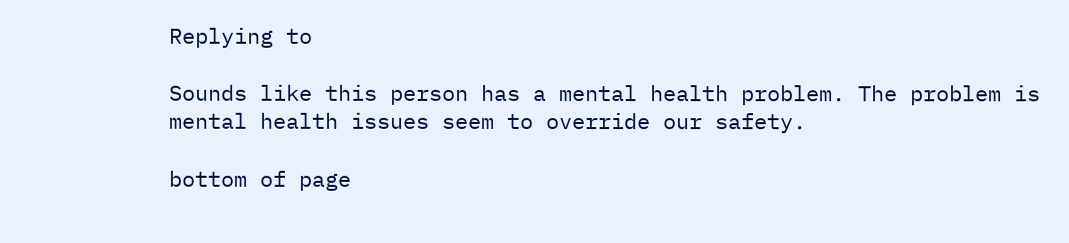Replying to

Sounds like this person has a mental health problem. The problem is mental health issues seem to override our safety.

bottom of page